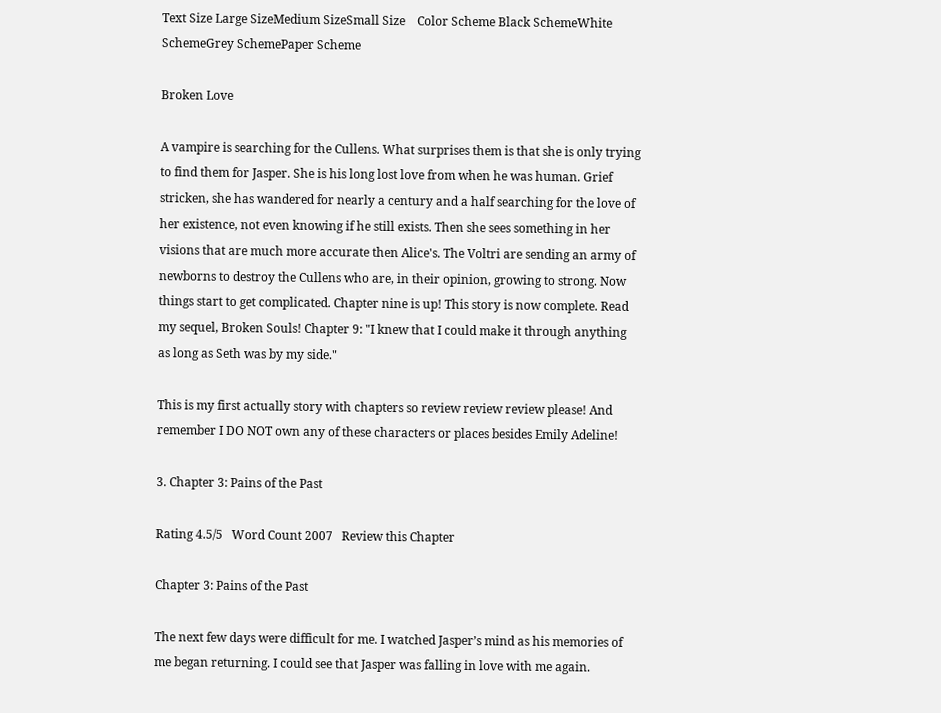Text Size Large SizeMedium SizeSmall Size    Color Scheme Black SchemeWhite SchemeGrey SchemePaper Scheme

Broken Love

A vampire is searching for the Cullens. What surprises them is that she is only trying to find them for Jasper. She is his long lost love from when he was human. Grief stricken, she has wandered for nearly a century and a half searching for the love of her existence, not even knowing if he still exists. Then she sees something in her visions that are much more accurate then Alice's. The Voltri are sending an army of newborns to destroy the Cullens who are, in their opinion, growing to strong. Now things start to get complicated. Chapter nine is up! This story is now complete. Read my sequel, Broken Souls! Chapter 9: "I knew that I could make it through anything as long as Seth was by my side."

This is my first actually story with chapters so review review review please! And remember I DO NOT own any of these characters or places besides Emily Adeline!

3. Chapter 3: Pains of the Past

Rating 4.5/5   Word Count 2007   Review this Chapter

Chapter 3: Pains of the Past

The next few days were difficult for me. I watched Jasper’s mind as his memories of me began returning. I could see that Jasper was falling in love with me again.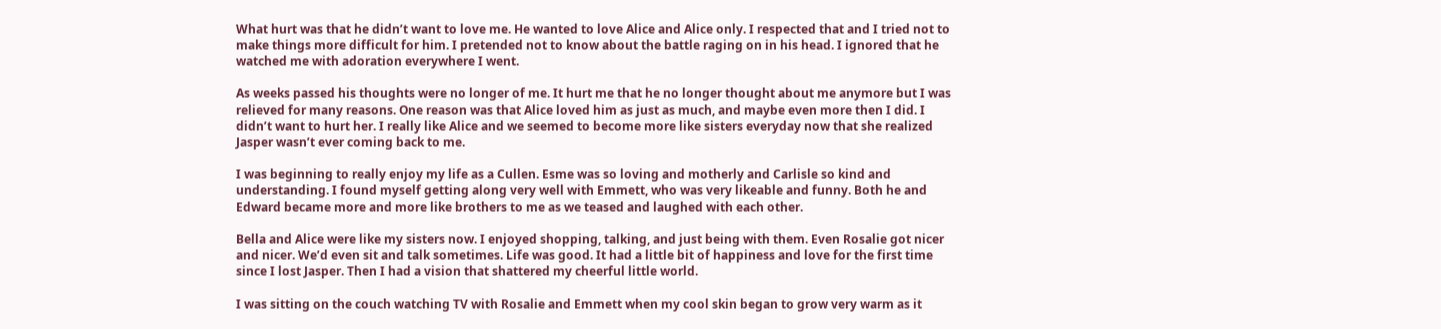What hurt was that he didn’t want to love me. He wanted to love Alice and Alice only. I respected that and I tried not to make things more difficult for him. I pretended not to know about the battle raging on in his head. I ignored that he watched me with adoration everywhere I went.

As weeks passed his thoughts were no longer of me. It hurt me that he no longer thought about me anymore but I was relieved for many reasons. One reason was that Alice loved him as just as much, and maybe even more then I did. I didn’t want to hurt her. I really like Alice and we seemed to become more like sisters everyday now that she realized Jasper wasn’t ever coming back to me.

I was beginning to really enjoy my life as a Cullen. Esme was so loving and motherly and Carlisle so kind and understanding. I found myself getting along very well with Emmett, who was very likeable and funny. Both he and Edward became more and more like brothers to me as we teased and laughed with each other.

Bella and Alice were like my sisters now. I enjoyed shopping, talking, and just being with them. Even Rosalie got nicer and nicer. We’d even sit and talk sometimes. Life was good. It had a little bit of happiness and love for the first time since I lost Jasper. Then I had a vision that shattered my cheerful little world.

I was sitting on the couch watching TV with Rosalie and Emmett when my cool skin began to grow very warm as it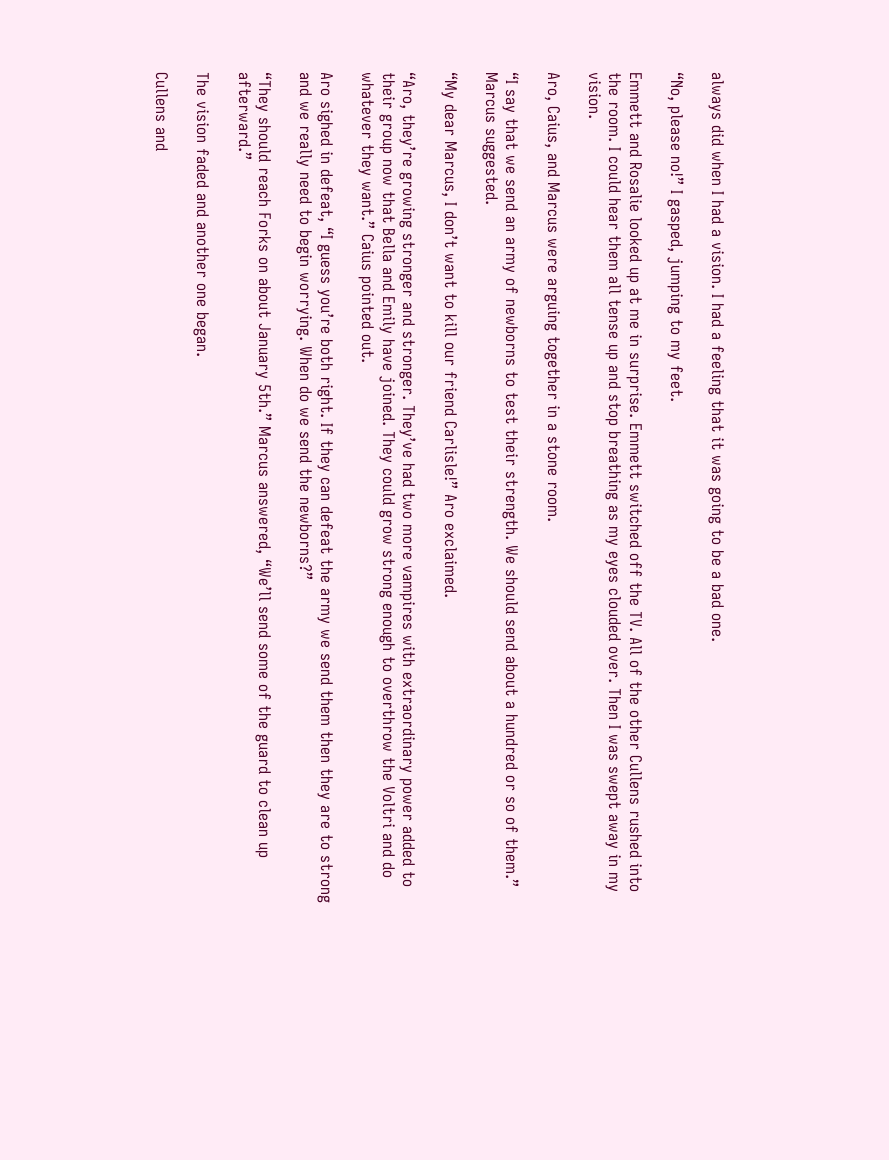always did when I had a vision. I had a feeling that it was going to be a bad one.

“No, please no!” I gasped, jumping to my feet.

Emmett and Rosalie looked up at me in surprise. Emmett switched off the TV. All of the other Cullens rushed into the room. I could hear them all tense up and stop breathing as my eyes clouded over. Then I was swept away in my vision.

Aro, Caius, and Marcus were arguing together in a stone room.

“I say that we send an army of newborns to test their strength. We should send about a hundred or so of them.” Marcus suggested.

“My dear Marcus, I don’t want to kill our friend Carlisle!” Aro exclaimed.

“Aro, they’re growing stronger and stronger. They’ve had two more vampires with extraordinary power added to their group now that Bella and Emily have joined. They could grow strong enough to overthrow the Voltri and do whatever they want.” Caius pointed out.

Aro sighed in defeat, “I guess you’re both right. If they can defeat the army we send them then they are to strong and we really need to begin worrying. When do we send the newborns?”

“They should reach Forks on about January 5th.” Marcus answered, “We’ll send some of the guard to clean up afterward.”

The vision faded and another one began.

Cullens and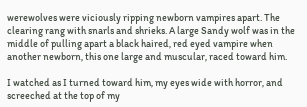werewolves were viciously ripping newborn vampires apart. The clearing rang with snarls and shrieks. A large Sandy wolf was in the middle of pulling apart a black haired, red eyed vampire when another newborn, this one large and muscular, raced toward him.

I watched as I turned toward him, my eyes wide with horror, and screeched at the top of my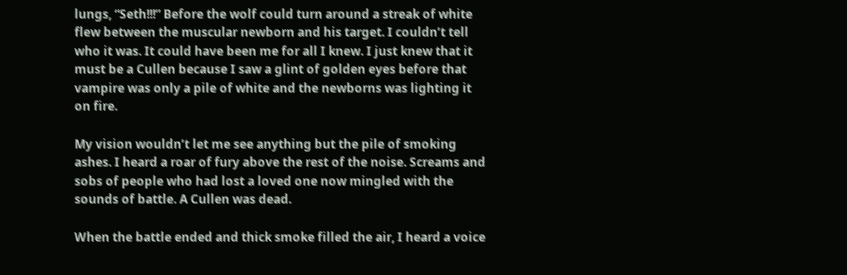lungs, “Seth!!!” Before the wolf could turn around a streak of white flew between the muscular newborn and his target. I couldn’t tell who it was. It could have been me for all I knew. I just knew that it must be a Cullen because I saw a glint of golden eyes before that vampire was only a pile of white and the newborns was lighting it on fire.

My vision wouldn’t let me see anything but the pile of smoking ashes. I heard a roar of fury above the rest of the noise. Screams and sobs of people who had lost a loved one now mingled with the sounds of battle. A Cullen was dead.

When the battle ended and thick smoke filled the air, I heard a voice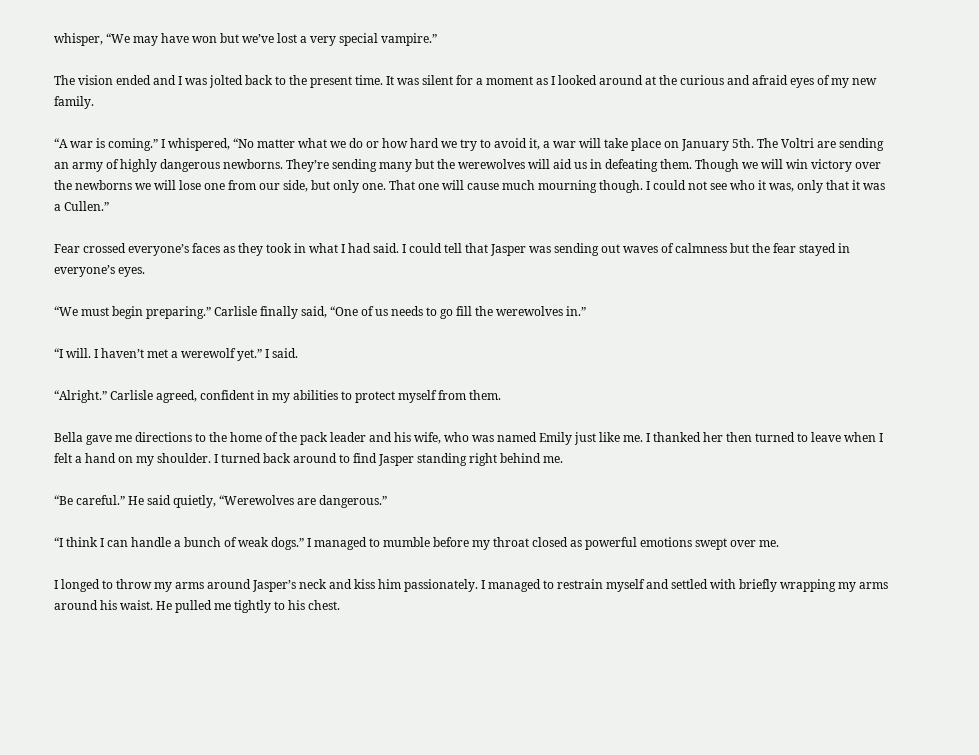whisper, “We may have won but we’ve lost a very special vampire.”

The vision ended and I was jolted back to the present time. It was silent for a moment as I looked around at the curious and afraid eyes of my new family.

“A war is coming.” I whispered, “No matter what we do or how hard we try to avoid it, a war will take place on January 5th. The Voltri are sending an army of highly dangerous newborns. They’re sending many but the werewolves will aid us in defeating them. Though we will win victory over the newborns we will lose one from our side, but only one. That one will cause much mourning though. I could not see who it was, only that it was a Cullen.”

Fear crossed everyone’s faces as they took in what I had said. I could tell that Jasper was sending out waves of calmness but the fear stayed in everyone’s eyes.

“We must begin preparing.” Carlisle finally said, “One of us needs to go fill the werewolves in.”

“I will. I haven’t met a werewolf yet.” I said.

“Alright.” Carlisle agreed, confident in my abilities to protect myself from them.

Bella gave me directions to the home of the pack leader and his wife, who was named Emily just like me. I thanked her then turned to leave when I felt a hand on my shoulder. I turned back around to find Jasper standing right behind me.

“Be careful.” He said quietly, “Werewolves are dangerous.”

“I think I can handle a bunch of weak dogs.” I managed to mumble before my throat closed as powerful emotions swept over me.

I longed to throw my arms around Jasper’s neck and kiss him passionately. I managed to restrain myself and settled with briefly wrapping my arms around his waist. He pulled me tightly to his chest.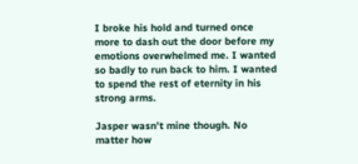I broke his hold and turned once more to dash out the door before my emotions overwhelmed me. I wanted so badly to run back to him. I wanted to spend the rest of eternity in his strong arms.

Jasper wasn’t mine though. No matter how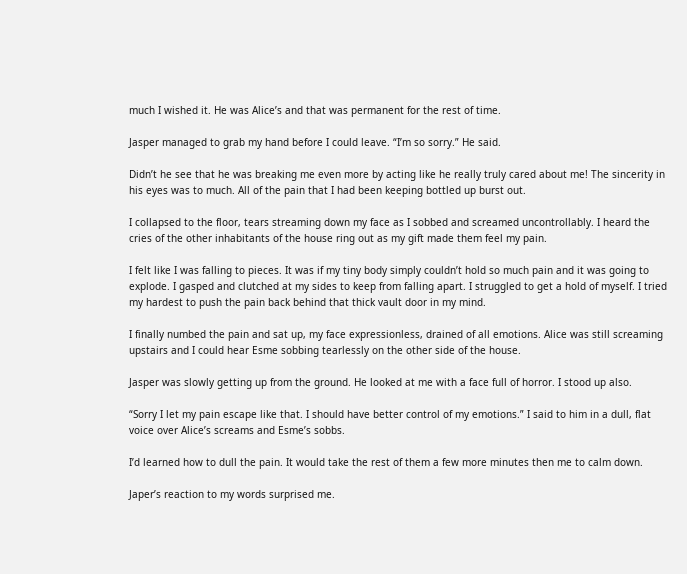much I wished it. He was Alice’s and that was permanent for the rest of time.

Jasper managed to grab my hand before I could leave. “I’m so sorry.” He said.

Didn’t he see that he was breaking me even more by acting like he really truly cared about me! The sincerity in his eyes was to much. All of the pain that I had been keeping bottled up burst out.

I collapsed to the floor, tears streaming down my face as I sobbed and screamed uncontrollably. I heard the cries of the other inhabitants of the house ring out as my gift made them feel my pain.

I felt like I was falling to pieces. It was if my tiny body simply couldn’t hold so much pain and it was going to explode. I gasped and clutched at my sides to keep from falling apart. I struggled to get a hold of myself. I tried my hardest to push the pain back behind that thick vault door in my mind.

I finally numbed the pain and sat up, my face expressionless, drained of all emotions. Alice was still screaming upstairs and I could hear Esme sobbing tearlessly on the other side of the house.

Jasper was slowly getting up from the ground. He looked at me with a face full of horror. I stood up also.

“Sorry I let my pain escape like that. I should have better control of my emotions.” I said to him in a dull, flat voice over Alice’s screams and Esme’s sobbs.

I’d learned how to dull the pain. It would take the rest of them a few more minutes then me to calm down.

Japer’s reaction to my words surprised me.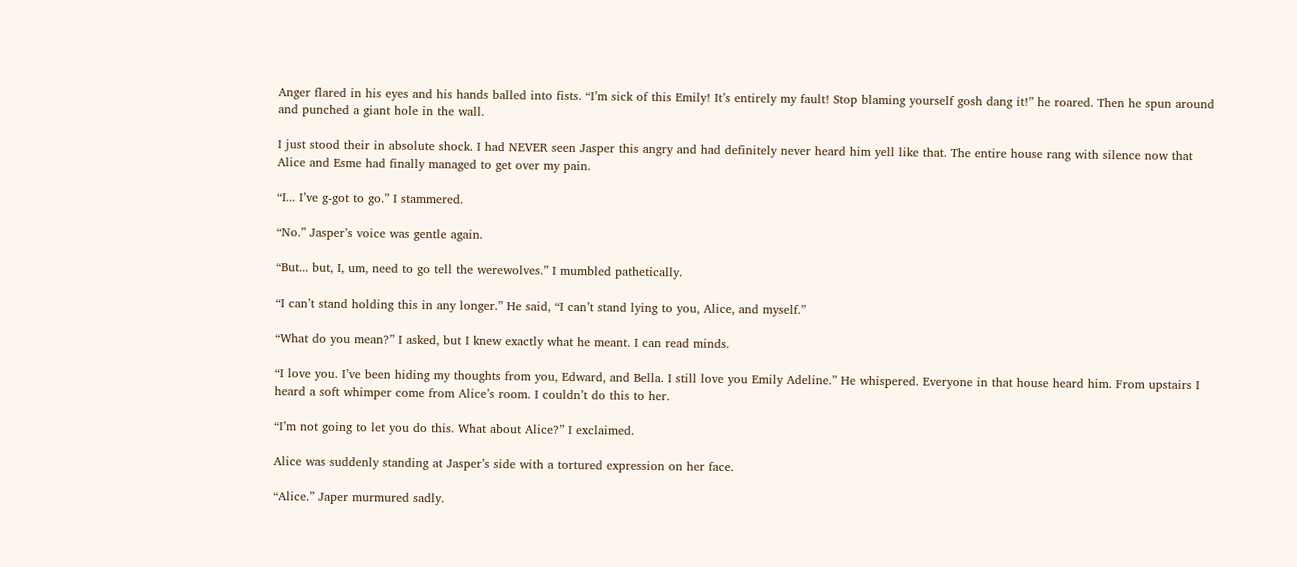Anger flared in his eyes and his hands balled into fists. “I’m sick of this Emily! It’s entirely my fault! Stop blaming yourself gosh dang it!” he roared. Then he spun around and punched a giant hole in the wall.

I just stood their in absolute shock. I had NEVER seen Jasper this angry and had definitely never heard him yell like that. The entire house rang with silence now that Alice and Esme had finally managed to get over my pain.

“I... I’ve g-got to go.” I stammered.

“No.” Jasper’s voice was gentle again.

“But... but, I, um, need to go tell the werewolves.” I mumbled pathetically.

“I can’t stand holding this in any longer.” He said, “I can’t stand lying to you, Alice, and myself.”

“What do you mean?” I asked, but I knew exactly what he meant. I can read minds.

“I love you. I’ve been hiding my thoughts from you, Edward, and Bella. I still love you Emily Adeline.” He whispered. Everyone in that house heard him. From upstairs I heard a soft whimper come from Alice’s room. I couldn’t do this to her.

“I’m not going to let you do this. What about Alice?” I exclaimed.

Alice was suddenly standing at Jasper’s side with a tortured expression on her face.

“Alice.” Japer murmured sadly.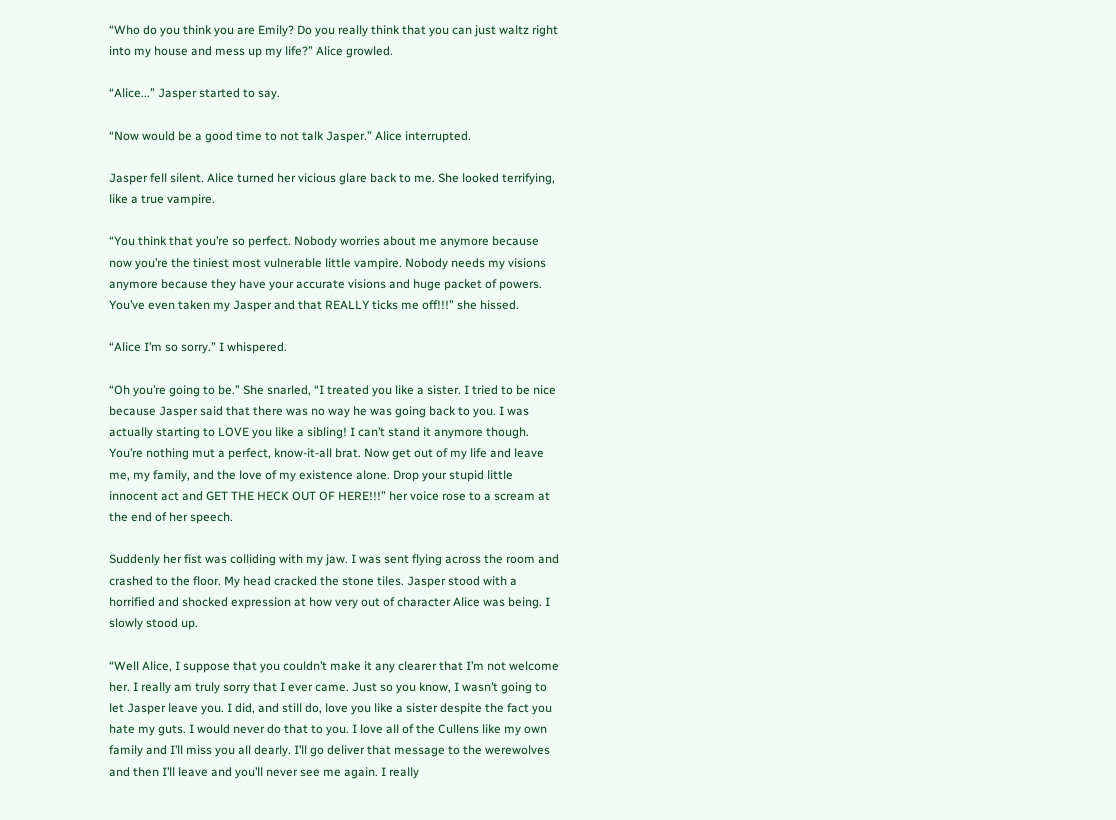“Who do you think you are Emily? Do you really think that you can just waltz right into my house and mess up my life?” Alice growled.

“Alice...” Jasper started to say.

“Now would be a good time to not talk Jasper.” Alice interrupted.

Jasper fell silent. Alice turned her vicious glare back to me. She looked terrifying, like a true vampire.

“You think that you’re so perfect. Nobody worries about me anymore because now you’re the tiniest most vulnerable little vampire. Nobody needs my visions anymore because they have your accurate visions and huge packet of powers. You’ve even taken my Jasper and that REALLY ticks me off!!!” she hissed.

“Alice I’m so sorry.” I whispered.

“Oh you’re going to be.” She snarled, “I treated you like a sister. I tried to be nice because Jasper said that there was no way he was going back to you. I was actually starting to LOVE you like a sibling! I can’t stand it anymore though. You’re nothing mut a perfect, know-it-all brat. Now get out of my life and leave me, my family, and the love of my existence alone. Drop your stupid little innocent act and GET THE HECK OUT OF HERE!!!” her voice rose to a scream at the end of her speech.

Suddenly her fist was colliding with my jaw. I was sent flying across the room and crashed to the floor. My head cracked the stone tiles. Jasper stood with a horrified and shocked expression at how very out of character Alice was being. I slowly stood up.

“Well Alice, I suppose that you couldn’t make it any clearer that I’m not welcome her. I really am truly sorry that I ever came. Just so you know, I wasn’t going to let Jasper leave you. I did, and still do, love you like a sister despite the fact you hate my guts. I would never do that to you. I love all of the Cullens like my own family and I’ll miss you all dearly. I’ll go deliver that message to the werewolves and then I’ll leave and you’ll never see me again. I really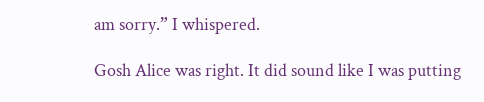am sorry.” I whispered.

Gosh Alice was right. It did sound like I was putting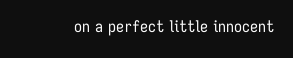on a perfect little innocent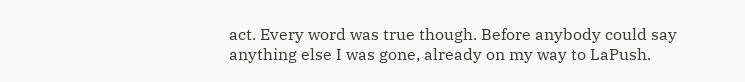act. Every word was true though. Before anybody could say anything else I was gone, already on my way to LaPush.